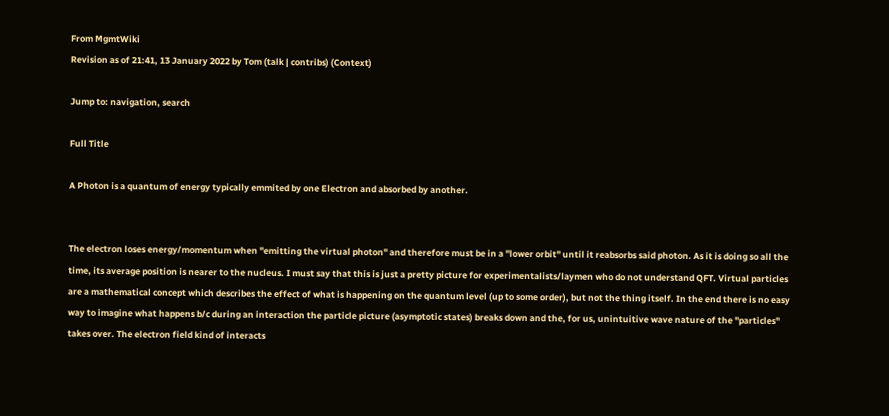From MgmtWiki
Revision as of 21:41, 13 January 2022 by Tom (talk | contribs) (Context)

Jump to: navigation, search

Full Title

A Photon is a quantum of energy typically emmited by one Electron and absorbed by another.


The electron loses energy/momentum when "emitting the virtual photon" and therefore must be in a "lower orbit" until it reabsorbs said photon. As it is doing so all the time, its average position is nearer to the nucleus. I must say that this is just a pretty picture for experimentalists/laymen who do not understand QFT. Virtual particles are a mathematical concept which describes the effect of what is happening on the quantum level (up to some order), but not the thing itself. In the end there is no easy way to imagine what happens b/c during an interaction the particle picture (asymptotic states) breaks down and the, for us, unintuitive wave nature of the "particles" takes over. The electron field kind of interacts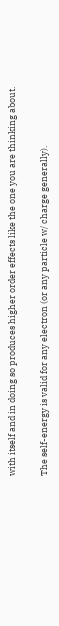with itself and in doing so produces higher order effects like the one you are thinking about.

The self-energy is valid for any electron (or any particle w/ charge generally).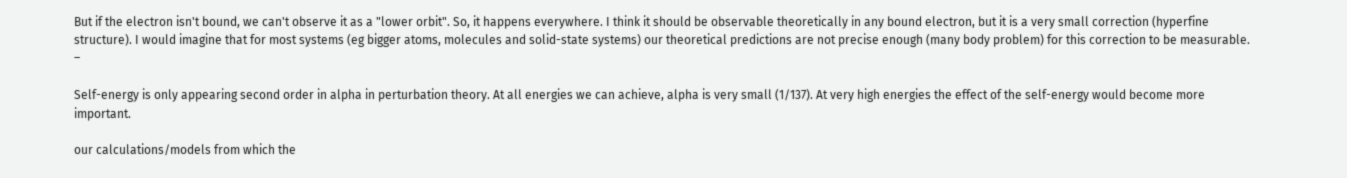But if the electron isn't bound, we can't observe it as a "lower orbit". So, it happens everywhere. I think it should be observable theoretically in any bound electron, but it is a very small correction (hyperfine structure). I would imagine that for most systems (eg bigger atoms, molecules and solid-state systems) our theoretical predictions are not precise enough (many body problem) for this correction to be measurable. –

Self-energy is only appearing second order in alpha in perturbation theory. At all energies we can achieve, alpha is very small (1/137). At very high energies the effect of the self-energy would become more important.

our calculations/models from which the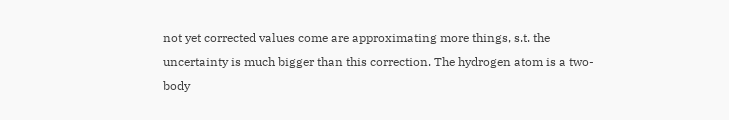not yet corrected values come are approximating more things, s.t. the uncertainty is much bigger than this correction. The hydrogen atom is a two-body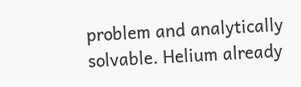problem and analytically solvable. Helium already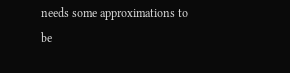needs some approximations to be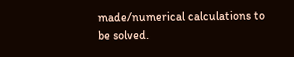made/numerical calculations to be solved.